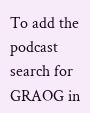To add the podcast
search for GRAOG in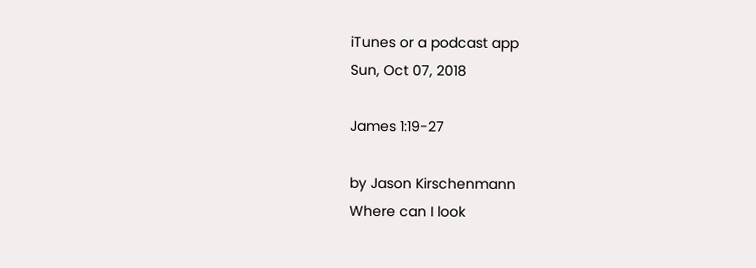iTunes or a podcast app
Sun, Oct 07, 2018

James 1:19-27

by Jason Kirschenmann
Where can I look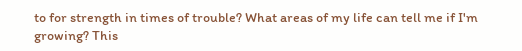to for strength in times of trouble? What areas of my life can tell me if I'm growing? This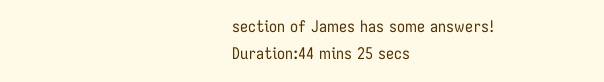section of James has some answers!
Duration:44 mins 25 secs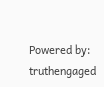Powered by: truthengaged